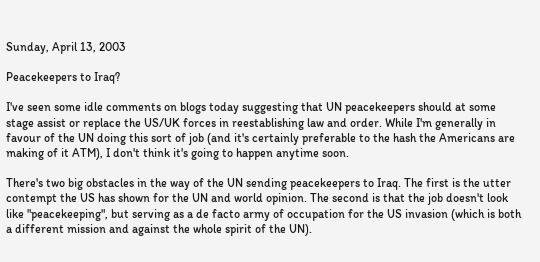Sunday, April 13, 2003

Peacekeepers to Iraq?

I've seen some idle comments on blogs today suggesting that UN peacekeepers should at some stage assist or replace the US/UK forces in reestablishing law and order. While I'm generally in favour of the UN doing this sort of job (and it's certainly preferable to the hash the Americans are making of it ATM), I don't think it's going to happen anytime soon.

There's two big obstacles in the way of the UN sending peacekeepers to Iraq. The first is the utter contempt the US has shown for the UN and world opinion. The second is that the job doesn't look like "peacekeeping", but serving as a de facto army of occupation for the US invasion (which is both a different mission and against the whole spirit of the UN).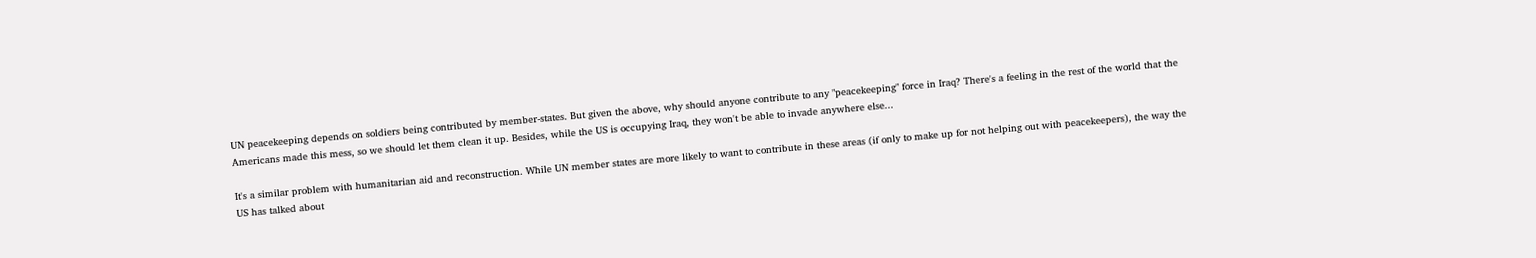UN peacekeeping depends on soldiers being contributed by member-states. But given the above, why should anyone contribute to any "peacekeeping" force in Iraq? There's a feeling in the rest of the world that the Americans made this mess, so we should let them clean it up. Besides, while the US is occupying Iraq, they won't be able to invade anywhere else...

It's a similar problem with humanitarian aid and reconstruction. While UN member states are more likely to want to contribute in these areas (if only to make up for not helping out with peacekeepers), the way the US has talked about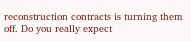reconstruction contracts is turning them off. Do you really expect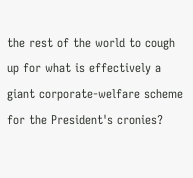the rest of the world to cough up for what is effectively a giant corporate-welfare scheme for the President's cronies?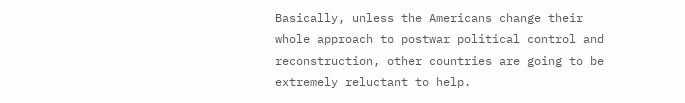Basically, unless the Americans change their whole approach to postwar political control and reconstruction, other countries are going to be extremely reluctant to help.